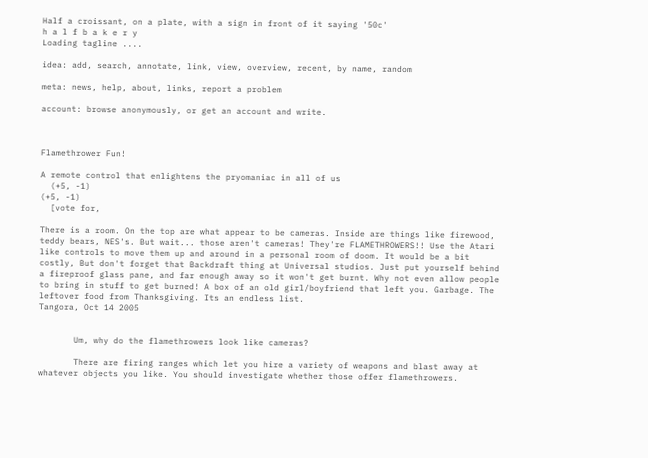Half a croissant, on a plate, with a sign in front of it saying '50c'
h a l f b a k e r y
Loading tagline ....

idea: add, search, annotate, link, view, overview, recent, by name, random

meta: news, help, about, links, report a problem

account: browse anonymously, or get an account and write.



Flamethrower Fun!

A remote control that enlightens the pryomaniac in all of us
  (+5, -1)
(+5, -1)
  [vote for,

There is a room. On the top are what appear to be cameras. Inside are things like firewood, teddy bears, NES's. But wait... those aren't cameras! They're FLAMETHROWERS!! Use the Atari like controls to move them up and around in a personal room of doom. It would be a bit costly, But don't forget that Backdraft thing at Universal studios. Just put yourself behind a fireproof glass pane, and far enough away so it won't get burnt. Why not even allow people to bring in stuff to get burned! A box of an old girl/boyfriend that left you. Garbage. The leftover food from Thanksgiving. Its an endless list.
Tangora, Oct 14 2005


       Um, why do the flamethrowers look like cameras?

       There are firing ranges which let you hire a variety of weapons and blast away at whatever objects you like. You should investigate whether those offer flamethrowers.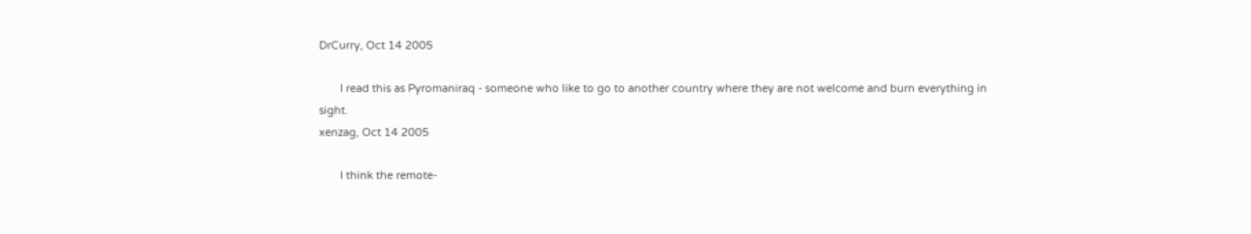DrCurry, Oct 14 2005

       I read this as Pyromaniraq - someone who like to go to another country where they are not welcome and burn everything in sight.
xenzag, Oct 14 2005

       I think the remote-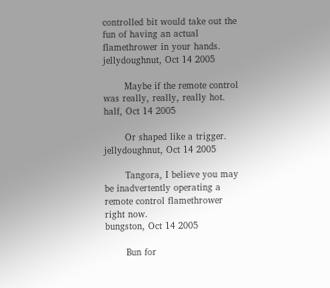controlled bit would take out the fun of having an actual flamethrower in your hands.
jellydoughnut, Oct 14 2005

       Maybe if the remote control was really, really, really hot.
half, Oct 14 2005

       Or shaped like a trigger.
jellydoughnut, Oct 14 2005

       Tangora, I believe you may be inadvertently operating a remote control flamethrower right now.
bungston, Oct 14 2005

       Bun for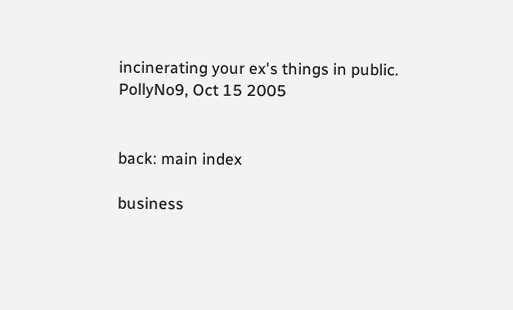incinerating your ex's things in public.
PollyNo9, Oct 15 2005


back: main index

business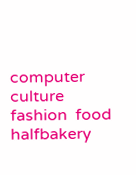computer  culture  fashion  food  halfbakery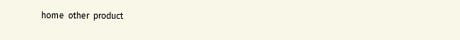home  other  product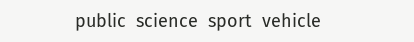public  science  sport  vehicle